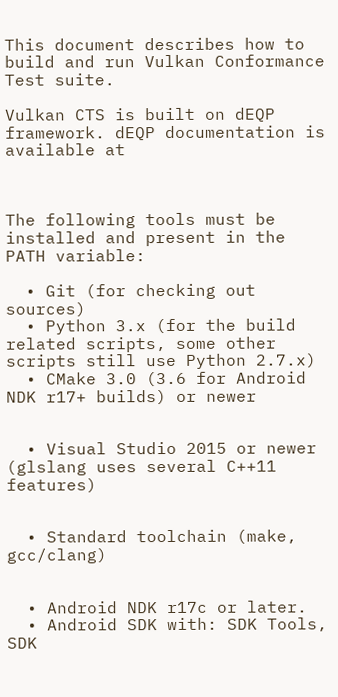This document describes how to build and run Vulkan Conformance Test suite.

Vulkan CTS is built on dEQP framework. dEQP documentation is available at



The following tools must be installed and present in the PATH variable:

  • Git (for checking out sources)
  • Python 3.x (for the build related scripts, some other scripts still use Python 2.7.x)
  • CMake 3.0 (3.6 for Android NDK r17+ builds) or newer


  • Visual Studio 2015 or newer (glslang uses several C++11 features)


  • Standard toolchain (make, gcc/clang)


  • Android NDK r17c or later.
  • Android SDK with: SDK Tools, SDK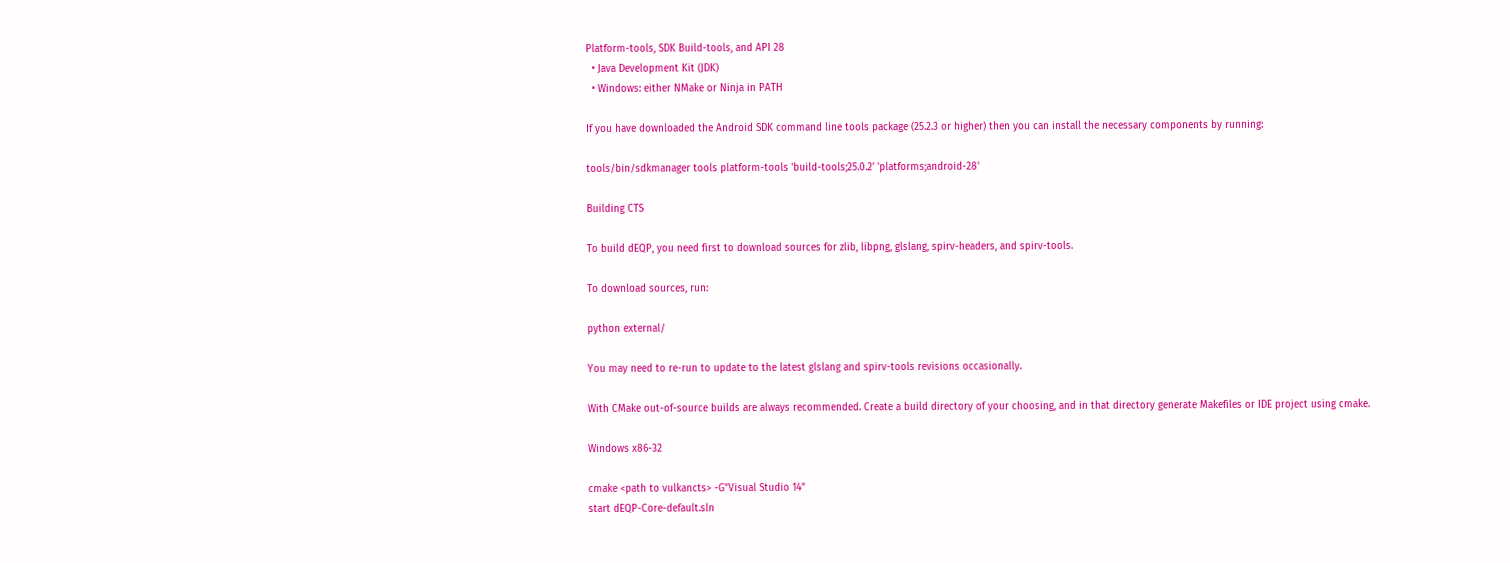Platform-tools, SDK Build-tools, and API 28
  • Java Development Kit (JDK)
  • Windows: either NMake or Ninja in PATH

If you have downloaded the Android SDK command line tools package (25.2.3 or higher) then you can install the necessary components by running:

tools/bin/sdkmanager tools platform-tools 'build-tools;25.0.2' 'platforms;android-28'

Building CTS

To build dEQP, you need first to download sources for zlib, libpng, glslang, spirv-headers, and spirv-tools.

To download sources, run:

python external/

You may need to re-run to update to the latest glslang and spirv-tools revisions occasionally.

With CMake out-of-source builds are always recommended. Create a build directory of your choosing, and in that directory generate Makefiles or IDE project using cmake.

Windows x86-32

cmake <path to vulkancts> -G"Visual Studio 14"
start dEQP-Core-default.sln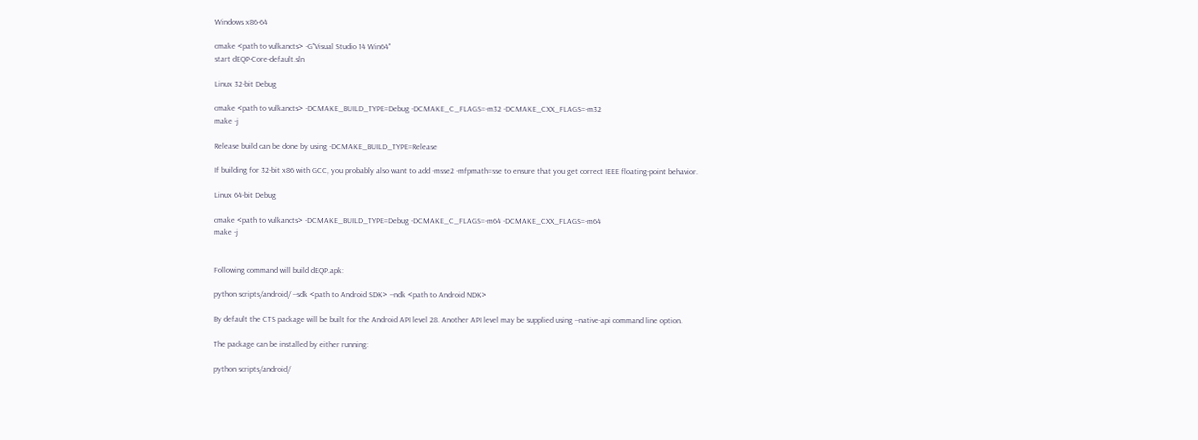Windows x86-64

cmake <path to vulkancts> -G"Visual Studio 14 Win64"
start dEQP-Core-default.sln

Linux 32-bit Debug

cmake <path to vulkancts> -DCMAKE_BUILD_TYPE=Debug -DCMAKE_C_FLAGS=-m32 -DCMAKE_CXX_FLAGS=-m32
make -j

Release build can be done by using -DCMAKE_BUILD_TYPE=Release

If building for 32-bit x86 with GCC, you probably also want to add -msse2 -mfpmath=sse to ensure that you get correct IEEE floating-point behavior.

Linux 64-bit Debug

cmake <path to vulkancts> -DCMAKE_BUILD_TYPE=Debug -DCMAKE_C_FLAGS=-m64 -DCMAKE_CXX_FLAGS=-m64
make -j


Following command will build dEQP.apk:

python scripts/android/ --sdk <path to Android SDK> --ndk <path to Android NDK>

By default the CTS package will be built for the Android API level 28. Another API level may be supplied using --native-api command line option.

The package can be installed by either running:

python scripts/android/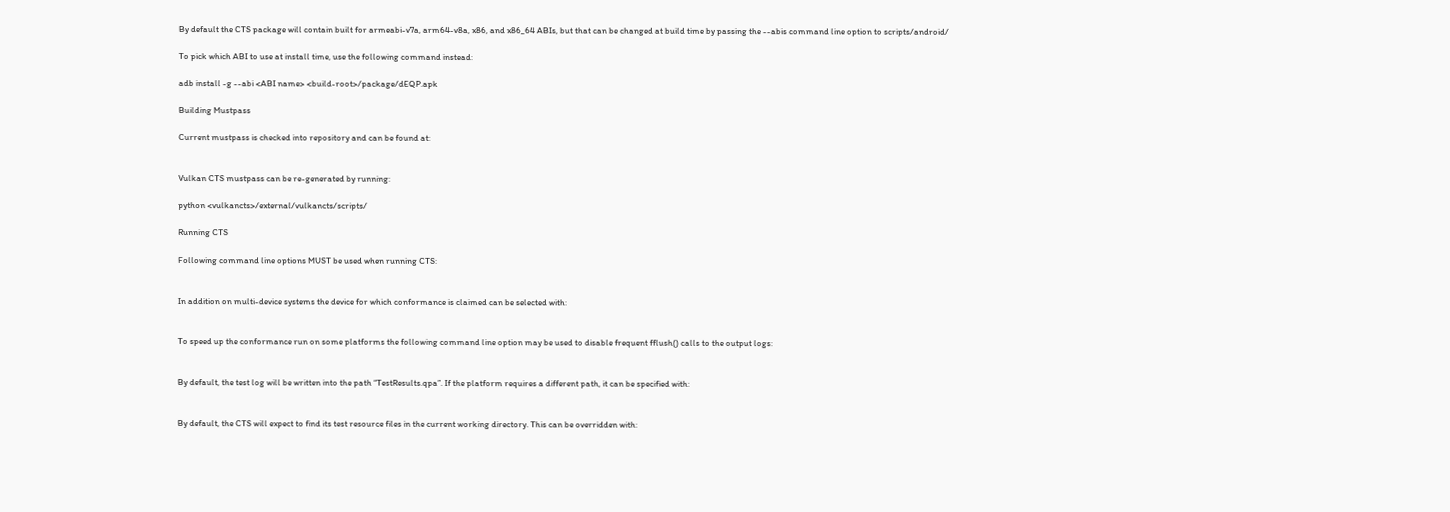By default the CTS package will contain built for armeabi-v7a, arm64-v8a, x86, and x86_64 ABIs, but that can be changed at build time by passing the --abis command line option to scripts/android/

To pick which ABI to use at install time, use the following command instead:

adb install -g --abi <ABI name> <build-root>/package/dEQP.apk

Building Mustpass

Current mustpass is checked into repository and can be found at:


Vulkan CTS mustpass can be re-generated by running:

python <vulkancts>/external/vulkancts/scripts/

Running CTS

Following command line options MUST be used when running CTS:


In addition on multi-device systems the device for which conformance is claimed can be selected with:


To speed up the conformance run on some platforms the following command line option may be used to disable frequent fflush() calls to the output logs:


By default, the test log will be written into the path “TestResults.qpa”. If the platform requires a different path, it can be specified with:


By default, the CTS will expect to find its test resource files in the current working directory. This can be overridden with: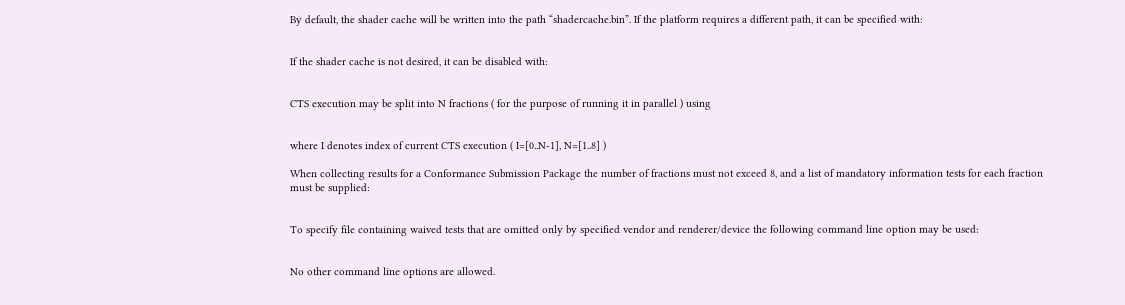By default, the shader cache will be written into the path “shadercache.bin”. If the platform requires a different path, it can be specified with:


If the shader cache is not desired, it can be disabled with:


CTS execution may be split into N fractions ( for the purpose of running it in parallel ) using


where I denotes index of current CTS execution ( I=[0..N-1], N=[1..8] )

When collecting results for a Conformance Submission Package the number of fractions must not exceed 8, and a list of mandatory information tests for each fraction must be supplied:


To specify file containing waived tests that are omitted only by specified vendor and renderer/device the following command line option may be used:


No other command line options are allowed.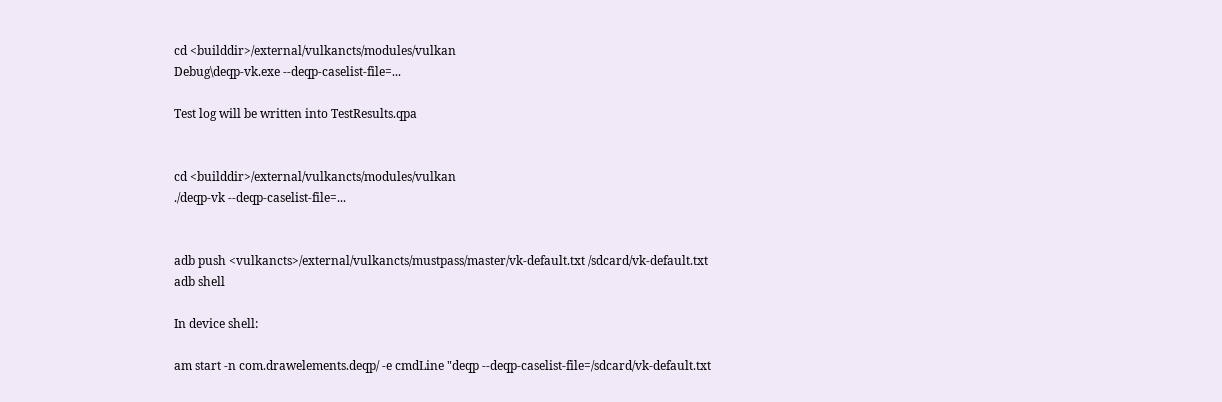cd <builddir>/external/vulkancts/modules/vulkan
Debug\deqp-vk.exe --deqp-caselist-file=...

Test log will be written into TestResults.qpa


cd <builddir>/external/vulkancts/modules/vulkan
./deqp-vk --deqp-caselist-file=...


adb push <vulkancts>/external/vulkancts/mustpass/master/vk-default.txt /sdcard/vk-default.txt
adb shell

In device shell:

am start -n com.drawelements.deqp/ -e cmdLine "deqp --deqp-caselist-file=/sdcard/vk-default.txt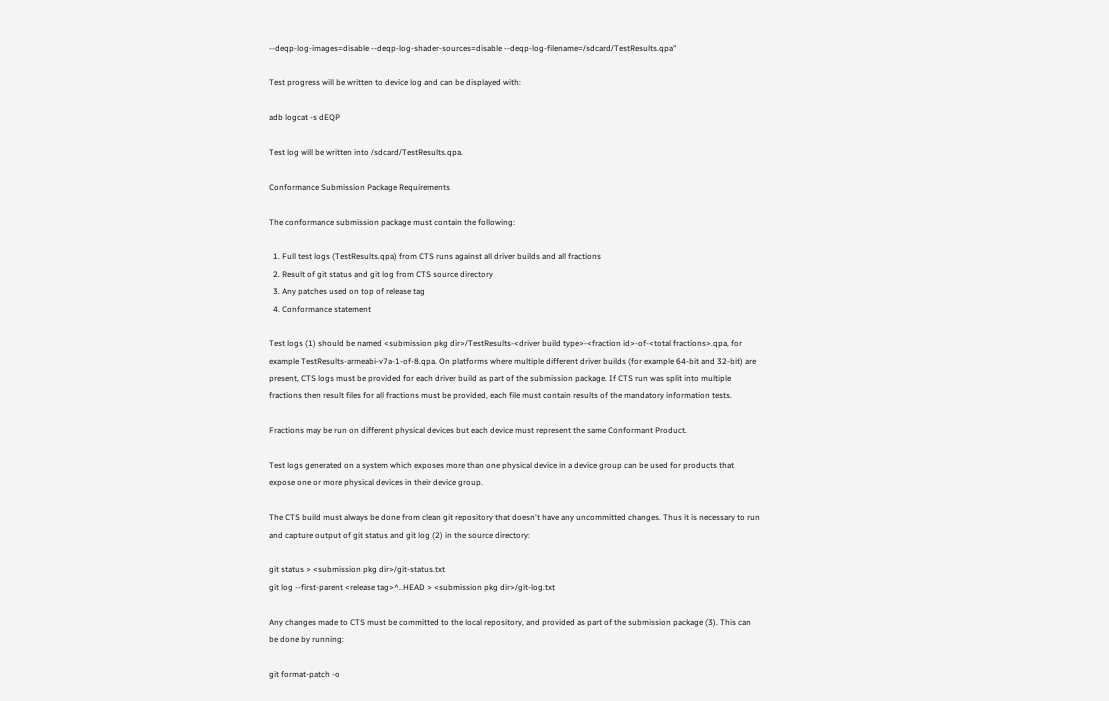--deqp-log-images=disable --deqp-log-shader-sources=disable --deqp-log-filename=/sdcard/TestResults.qpa"

Test progress will be written to device log and can be displayed with:

adb logcat -s dEQP

Test log will be written into /sdcard/TestResults.qpa.

Conformance Submission Package Requirements

The conformance submission package must contain the following:

  1. Full test logs (TestResults.qpa) from CTS runs against all driver builds and all fractions
  2. Result of git status and git log from CTS source directory
  3. Any patches used on top of release tag
  4. Conformance statement

Test logs (1) should be named <submission pkg dir>/TestResults-<driver build type>-<fraction id>-of-<total fractions>.qpa, for example TestResults-armeabi-v7a-1-of-8.qpa. On platforms where multiple different driver builds (for example 64-bit and 32-bit) are present, CTS logs must be provided for each driver build as part of the submission package. If CTS run was split into multiple fractions then result files for all fractions must be provided, each file must contain results of the mandatory information tests.

Fractions may be run on different physical devices but each device must represent the same Conformant Product.

Test logs generated on a system which exposes more than one physical device in a device group can be used for products that expose one or more physical devices in their device group.

The CTS build must always be done from clean git repository that doesn't have any uncommitted changes. Thus it is necessary to run and capture output of git status and git log (2) in the source directory:

git status > <submission pkg dir>/git-status.txt
git log --first-parent <release tag>^..HEAD > <submission pkg dir>/git-log.txt

Any changes made to CTS must be committed to the local repository, and provided as part of the submission package (3). This can be done by running:

git format-patch -o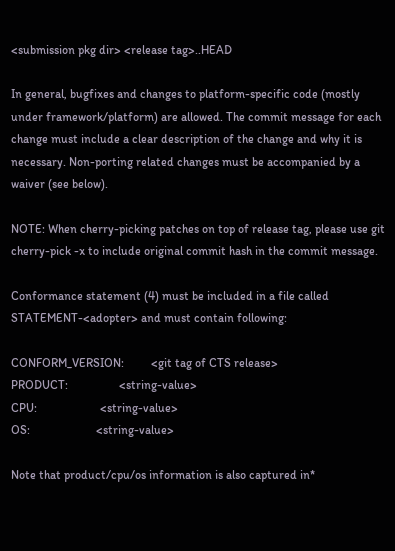<submission pkg dir> <release tag>..HEAD

In general, bugfixes and changes to platform-specific code (mostly under framework/platform) are allowed. The commit message for each change must include a clear description of the change and why it is necessary. Non-porting related changes must be accompanied by a waiver (see below).

NOTE: When cherry-picking patches on top of release tag, please use git cherry-pick -x to include original commit hash in the commit message.

Conformance statement (4) must be included in a file called STATEMENT-<adopter> and must contain following:

CONFORM_VERSION:         <git tag of CTS release>
PRODUCT:                 <string-value>
CPU:                     <string-value>
OS:                      <string-value>

Note that product/cpu/os information is also captured in*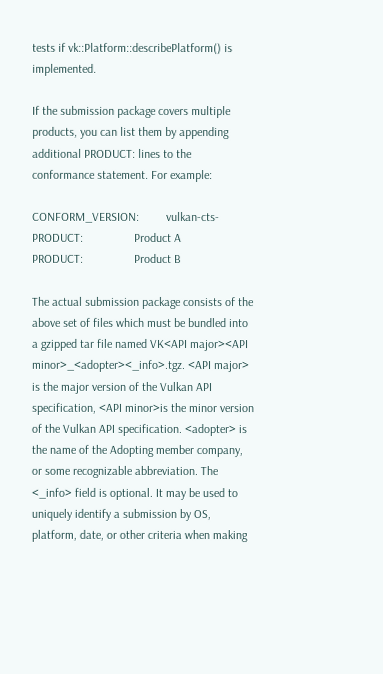tests if vk::Platform::describePlatform() is implemented.

If the submission package covers multiple products, you can list them by appending additional PRODUCT: lines to the conformance statement. For example:

CONFORM_VERSION:         vulkan-cts-
PRODUCT:                 Product A
PRODUCT:                 Product B

The actual submission package consists of the above set of files which must be bundled into a gzipped tar file named VK<API major><API minor>_<adopter><_info>.tgz. <API major> is the major version of the Vulkan API specification, <API minor>is the minor version of the Vulkan API specification. <adopter> is the name of the Adopting member company, or some recognizable abbreviation. The <_info> field is optional. It may be used to uniquely identify a submission by OS, platform, date, or other criteria when making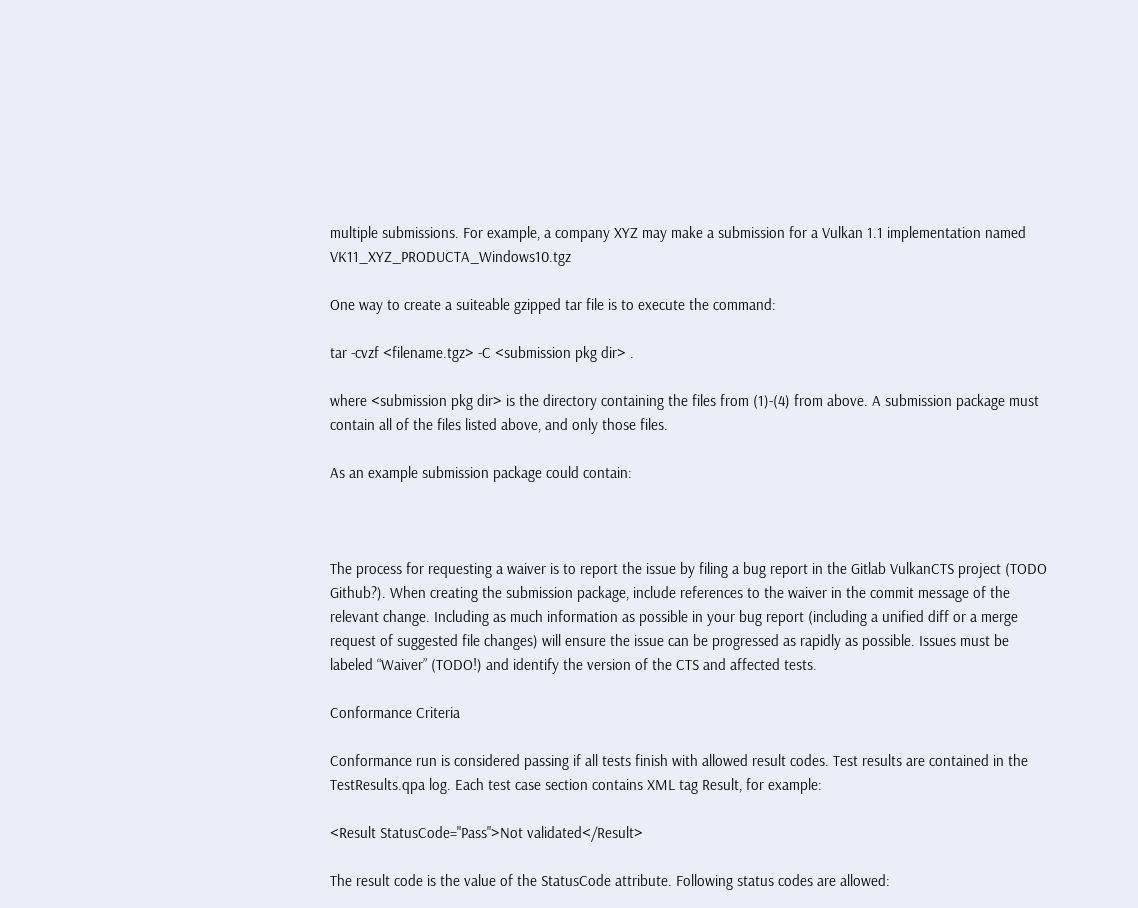multiple submissions. For example, a company XYZ may make a submission for a Vulkan 1.1 implementation named VK11_XYZ_PRODUCTA_Windows10.tgz

One way to create a suiteable gzipped tar file is to execute the command:

tar -cvzf <filename.tgz> -C <submission pkg dir> .

where <submission pkg dir> is the directory containing the files from (1)-(4) from above. A submission package must contain all of the files listed above, and only those files.

As an example submission package could contain:



The process for requesting a waiver is to report the issue by filing a bug report in the Gitlab VulkanCTS project (TODO Github?). When creating the submission package, include references to the waiver in the commit message of the relevant change. Including as much information as possible in your bug report (including a unified diff or a merge request of suggested file changes) will ensure the issue can be progressed as rapidly as possible. Issues must be labeled “Waiver” (TODO!) and identify the version of the CTS and affected tests.

Conformance Criteria

Conformance run is considered passing if all tests finish with allowed result codes. Test results are contained in the TestResults.qpa log. Each test case section contains XML tag Result, for example:

<Result StatusCode="Pass">Not validated</Result>

The result code is the value of the StatusCode attribute. Following status codes are allowed: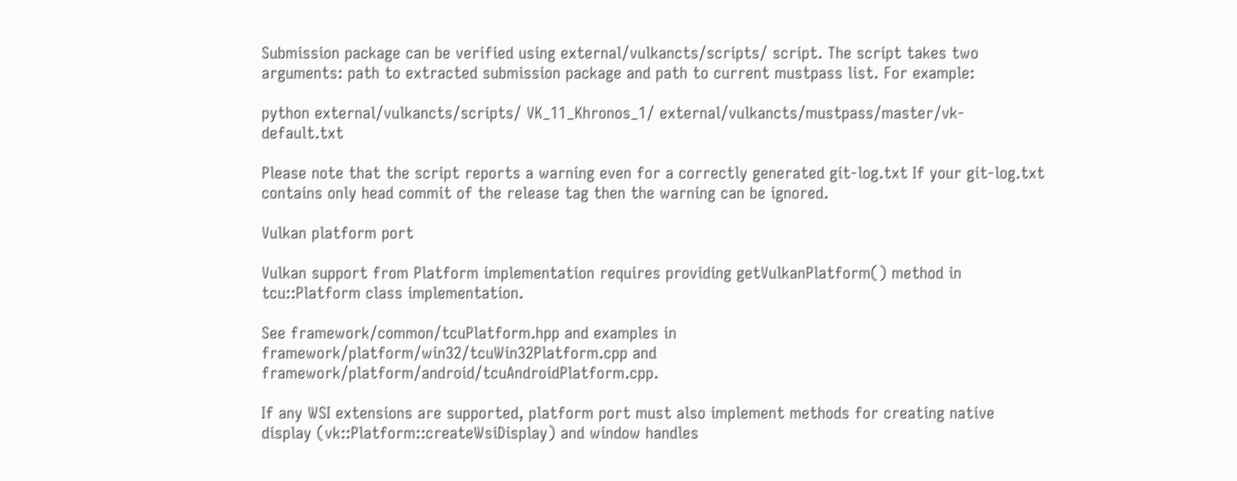Submission package can be verified using external/vulkancts/scripts/ script. The script takes two arguments: path to extracted submission package and path to current mustpass list. For example:

python external/vulkancts/scripts/ VK_11_Khronos_1/ external/vulkancts/mustpass/master/vk-default.txt

Please note that the script reports a warning even for a correctly generated git-log.txt If your git-log.txt contains only head commit of the release tag then the warning can be ignored.

Vulkan platform port

Vulkan support from Platform implementation requires providing getVulkanPlatform() method in tcu::Platform class implementation.

See framework/common/tcuPlatform.hpp and examples in framework/platform/win32/tcuWin32Platform.cpp and framework/platform/android/tcuAndroidPlatform.cpp.

If any WSI extensions are supported, platform port must also implement methods for creating native display (vk::Platform::createWsiDisplay) and window handles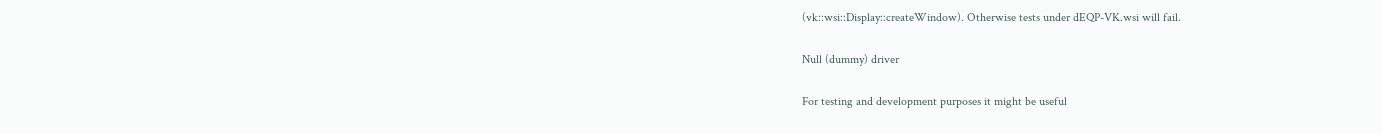(vk::wsi::Display::createWindow). Otherwise tests under dEQP-VK.wsi will fail.

Null (dummy) driver

For testing and development purposes it might be useful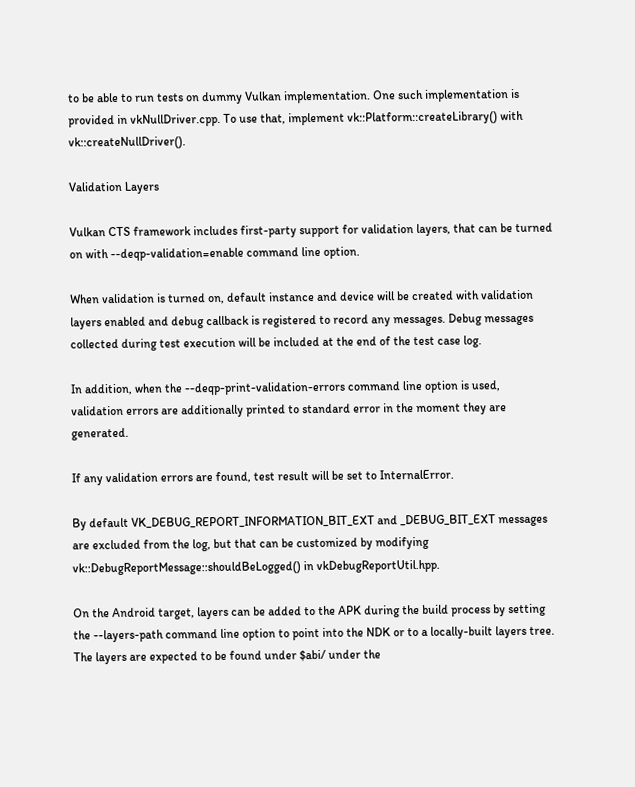to be able to run tests on dummy Vulkan implementation. One such implementation is provided in vkNullDriver.cpp. To use that, implement vk::Platform::createLibrary() with vk::createNullDriver().

Validation Layers

Vulkan CTS framework includes first-party support for validation layers, that can be turned on with --deqp-validation=enable command line option.

When validation is turned on, default instance and device will be created with validation layers enabled and debug callback is registered to record any messages. Debug messages collected during test execution will be included at the end of the test case log.

In addition, when the --deqp-print-validation-errors command line option is used, validation errors are additionally printed to standard error in the moment they are generated.

If any validation errors are found, test result will be set to InternalError.

By default VK_DEBUG_REPORT_INFORMATION_BIT_EXT and _DEBUG_BIT_EXT messages are excluded from the log, but that can be customized by modifying vk::DebugReportMessage::shouldBeLogged() in vkDebugReportUtil.hpp.

On the Android target, layers can be added to the APK during the build process by setting the --layers-path command line option to point into the NDK or to a locally-built layers tree. The layers are expected to be found under $abi/ under the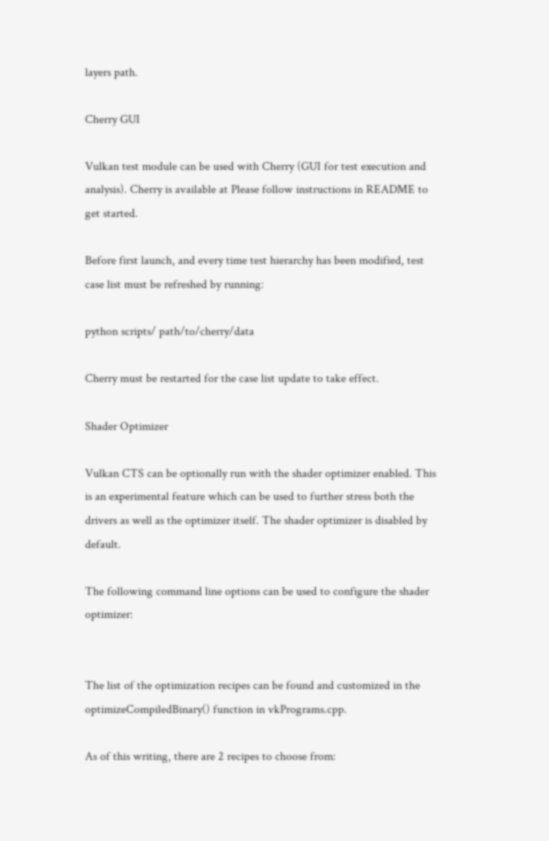layers path.

Cherry GUI

Vulkan test module can be used with Cherry (GUI for test execution and analysis). Cherry is available at Please follow instructions in README to get started.

Before first launch, and every time test hierarchy has been modified, test case list must be refreshed by running:

python scripts/ path/to/cherry/data

Cherry must be restarted for the case list update to take effect.

Shader Optimizer

Vulkan CTS can be optionally run with the shader optimizer enabled. This is an experimental feature which can be used to further stress both the drivers as well as the optimizer itself. The shader optimizer is disabled by default.

The following command line options can be used to configure the shader optimizer:


The list of the optimization recipes can be found and customized in the optimizeCompiledBinary() function in vkPrograms.cpp.

As of this writing, there are 2 recipes to choose from: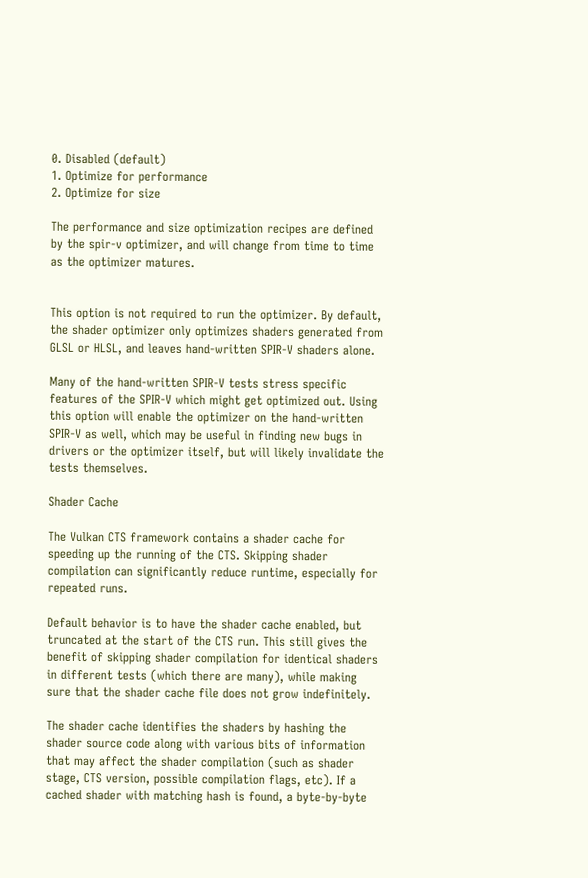0. Disabled (default)
1. Optimize for performance
2. Optimize for size

The performance and size optimization recipes are defined by the spir-v optimizer, and will change from time to time as the optimizer matures.


This option is not required to run the optimizer. By default, the shader optimizer only optimizes shaders generated from GLSL or HLSL, and leaves hand-written SPIR-V shaders alone.

Many of the hand-written SPIR-V tests stress specific features of the SPIR-V which might get optimized out. Using this option will enable the optimizer on the hand-written SPIR-V as well, which may be useful in finding new bugs in drivers or the optimizer itself, but will likely invalidate the tests themselves.

Shader Cache

The Vulkan CTS framework contains a shader cache for speeding up the running of the CTS. Skipping shader compilation can significantly reduce runtime, especially for repeated runs.

Default behavior is to have the shader cache enabled, but truncated at the start of the CTS run. This still gives the benefit of skipping shader compilation for identical shaders in different tests (which there are many), while making sure that the shader cache file does not grow indefinitely.

The shader cache identifies the shaders by hashing the shader source code along with various bits of information that may affect the shader compilation (such as shader stage, CTS version, possible compilation flags, etc). If a cached shader with matching hash is found, a byte-by-byte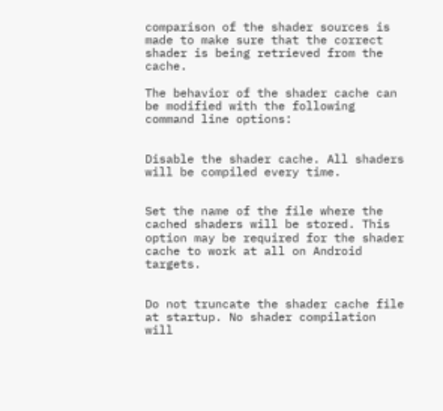comparison of the shader sources is made to make sure that the correct shader is being retrieved from the cache.

The behavior of the shader cache can be modified with the following command line options:


Disable the shader cache. All shaders will be compiled every time.


Set the name of the file where the cached shaders will be stored. This option may be required for the shader cache to work at all on Android targets.


Do not truncate the shader cache file at startup. No shader compilation will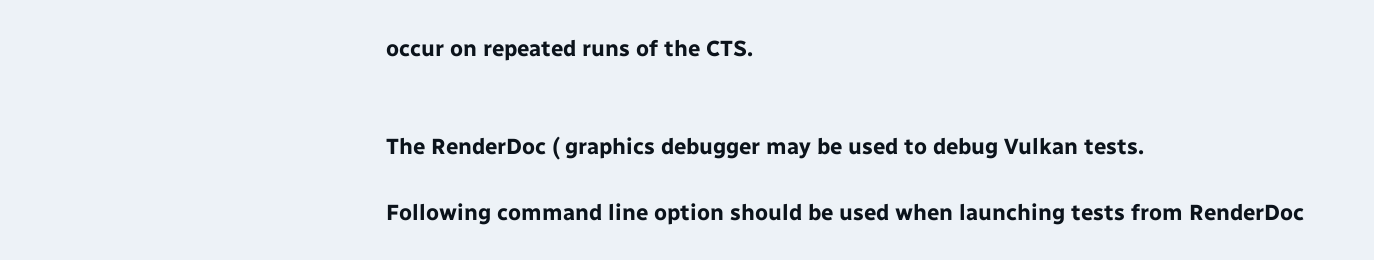occur on repeated runs of the CTS.


The RenderDoc ( graphics debugger may be used to debug Vulkan tests.

Following command line option should be used when launching tests from RenderDoc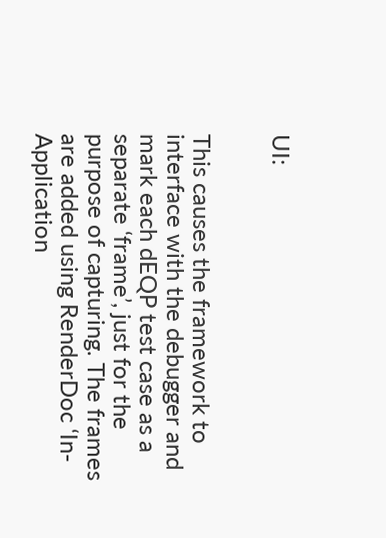UI:


This causes the framework to interface with the debugger and mark each dEQP test case as a separate ‘frame’, just for the purpose of capturing. The frames are added using RenderDoc ‘In-Application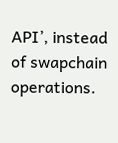API’, instead of swapchain operations.